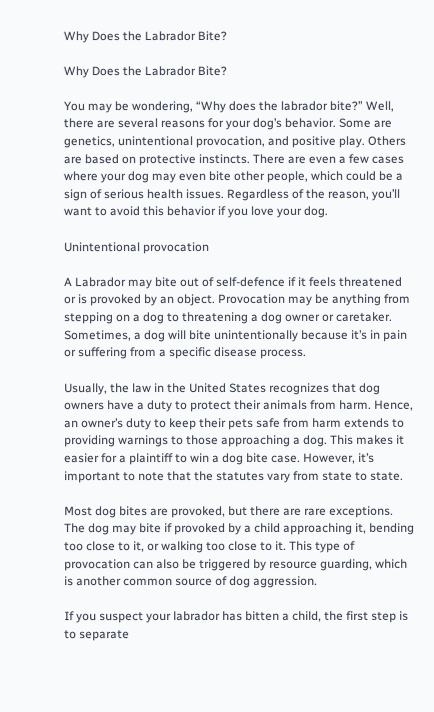Why Does the Labrador Bite?

Why Does the Labrador Bite?

You may be wondering, “Why does the labrador bite?” Well, there are several reasons for your dog’s behavior. Some are genetics, unintentional provocation, and positive play. Others are based on protective instincts. There are even a few cases where your dog may even bite other people, which could be a sign of serious health issues. Regardless of the reason, you’ll want to avoid this behavior if you love your dog.

Unintentional provocation

A Labrador may bite out of self-defence if it feels threatened or is provoked by an object. Provocation may be anything from stepping on a dog to threatening a dog owner or caretaker. Sometimes, a dog will bite unintentionally because it’s in pain or suffering from a specific disease process.

Usually, the law in the United States recognizes that dog owners have a duty to protect their animals from harm. Hence, an owner’s duty to keep their pets safe from harm extends to providing warnings to those approaching a dog. This makes it easier for a plaintiff to win a dog bite case. However, it’s important to note that the statutes vary from state to state.

Most dog bites are provoked, but there are rare exceptions. The dog may bite if provoked by a child approaching it, bending too close to it, or walking too close to it. This type of provocation can also be triggered by resource guarding, which is another common source of dog aggression.

If you suspect your labrador has bitten a child, the first step is to separate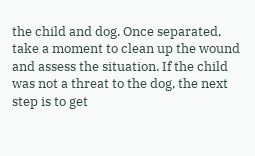the child and dog. Once separated, take a moment to clean up the wound and assess the situation. If the child was not a threat to the dog, the next step is to get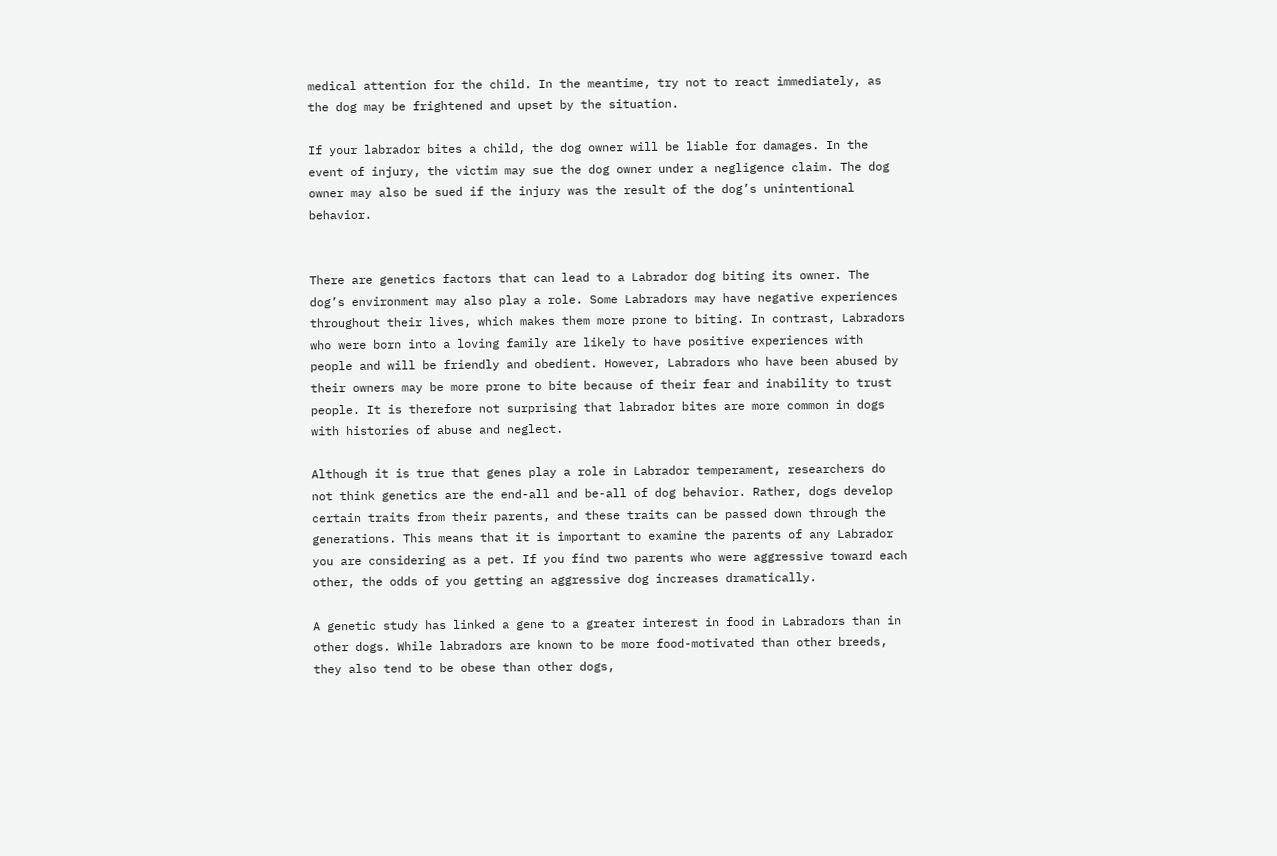medical attention for the child. In the meantime, try not to react immediately, as the dog may be frightened and upset by the situation.

If your labrador bites a child, the dog owner will be liable for damages. In the event of injury, the victim may sue the dog owner under a negligence claim. The dog owner may also be sued if the injury was the result of the dog’s unintentional behavior.


There are genetics factors that can lead to a Labrador dog biting its owner. The dog’s environment may also play a role. Some Labradors may have negative experiences throughout their lives, which makes them more prone to biting. In contrast, Labradors who were born into a loving family are likely to have positive experiences with people and will be friendly and obedient. However, Labradors who have been abused by their owners may be more prone to bite because of their fear and inability to trust people. It is therefore not surprising that labrador bites are more common in dogs with histories of abuse and neglect.

Although it is true that genes play a role in Labrador temperament, researchers do not think genetics are the end-all and be-all of dog behavior. Rather, dogs develop certain traits from their parents, and these traits can be passed down through the generations. This means that it is important to examine the parents of any Labrador you are considering as a pet. If you find two parents who were aggressive toward each other, the odds of you getting an aggressive dog increases dramatically.

A genetic study has linked a gene to a greater interest in food in Labradors than in other dogs. While labradors are known to be more food-motivated than other breeds, they also tend to be obese than other dogs,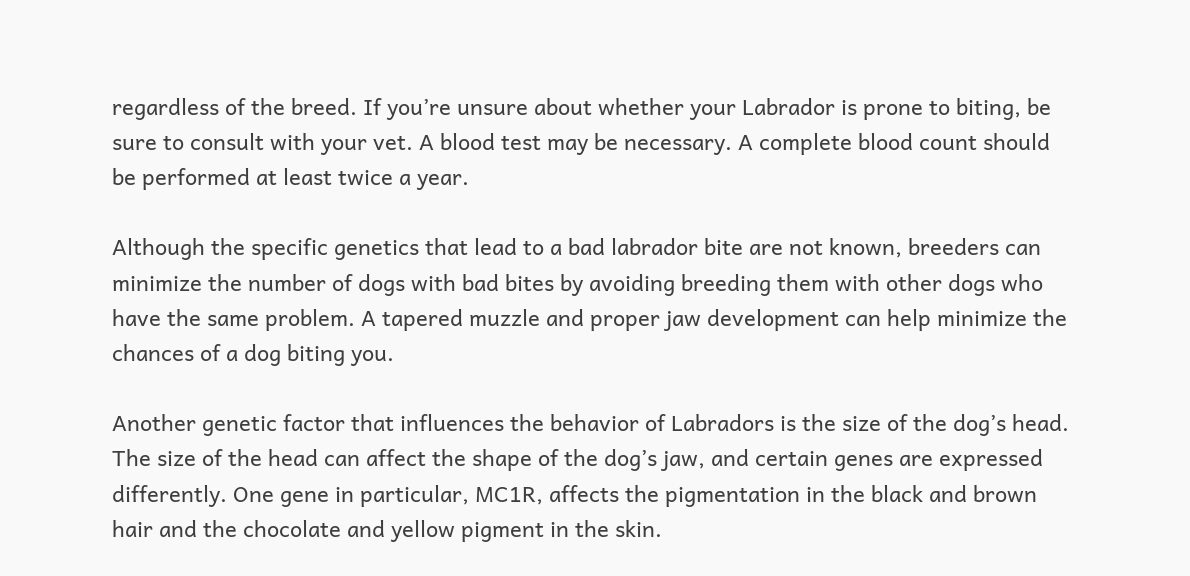regardless of the breed. If you’re unsure about whether your Labrador is prone to biting, be sure to consult with your vet. A blood test may be necessary. A complete blood count should be performed at least twice a year.

Although the specific genetics that lead to a bad labrador bite are not known, breeders can minimize the number of dogs with bad bites by avoiding breeding them with other dogs who have the same problem. A tapered muzzle and proper jaw development can help minimize the chances of a dog biting you.

Another genetic factor that influences the behavior of Labradors is the size of the dog’s head. The size of the head can affect the shape of the dog’s jaw, and certain genes are expressed differently. One gene in particular, MC1R, affects the pigmentation in the black and brown hair and the chocolate and yellow pigment in the skin.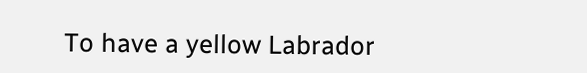To have a yellow Labrador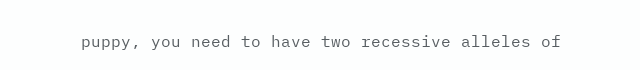puppy, you need to have two recessive alleles of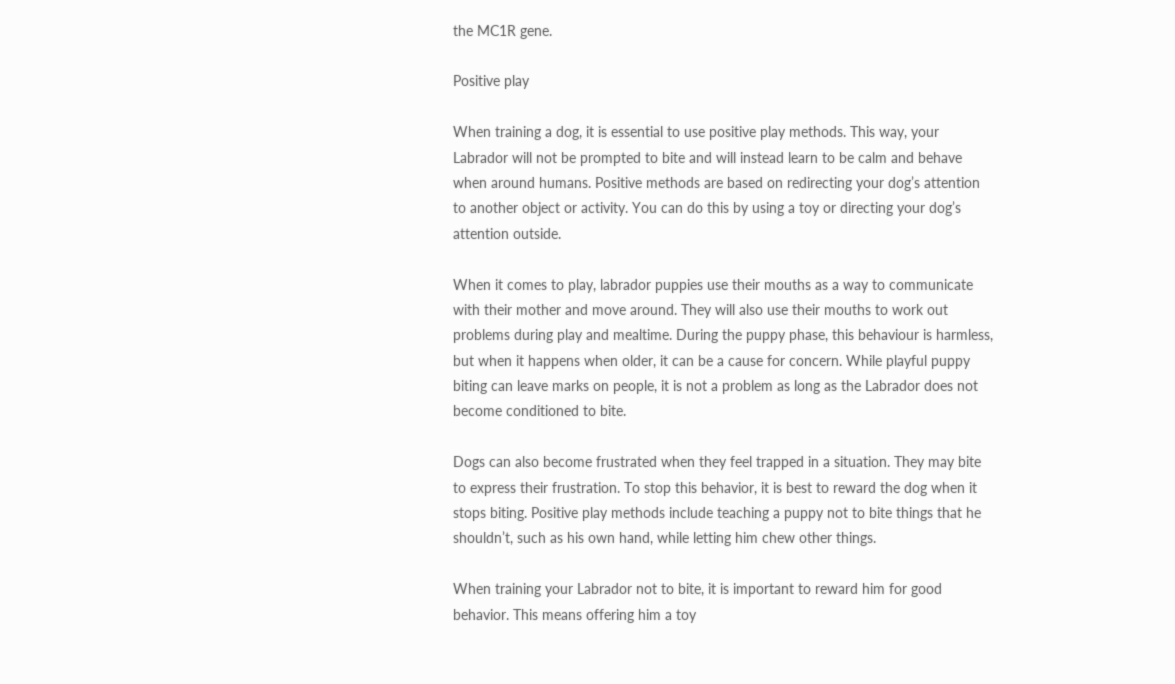the MC1R gene.

Positive play

When training a dog, it is essential to use positive play methods. This way, your Labrador will not be prompted to bite and will instead learn to be calm and behave when around humans. Positive methods are based on redirecting your dog’s attention to another object or activity. You can do this by using a toy or directing your dog’s attention outside.

When it comes to play, labrador puppies use their mouths as a way to communicate with their mother and move around. They will also use their mouths to work out problems during play and mealtime. During the puppy phase, this behaviour is harmless, but when it happens when older, it can be a cause for concern. While playful puppy biting can leave marks on people, it is not a problem as long as the Labrador does not become conditioned to bite.

Dogs can also become frustrated when they feel trapped in a situation. They may bite to express their frustration. To stop this behavior, it is best to reward the dog when it stops biting. Positive play methods include teaching a puppy not to bite things that he shouldn’t, such as his own hand, while letting him chew other things.

When training your Labrador not to bite, it is important to reward him for good behavior. This means offering him a toy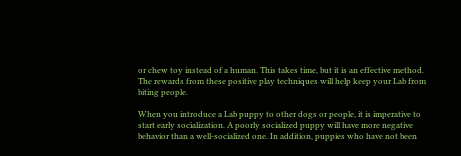or chew toy instead of a human. This takes time, but it is an effective method. The rewards from these positive play techniques will help keep your Lab from biting people.

When you introduce a Lab puppy to other dogs or people, it is imperative to start early socialization. A poorly socialized puppy will have more negative behavior than a well-socialized one. In addition, puppies who have not been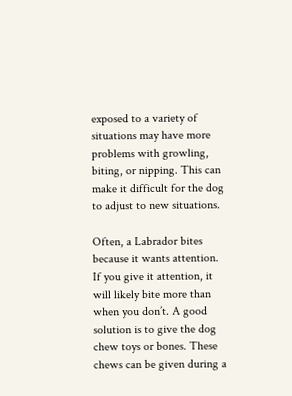exposed to a variety of situations may have more problems with growling, biting, or nipping. This can make it difficult for the dog to adjust to new situations.

Often, a Labrador bites because it wants attention. If you give it attention, it will likely bite more than when you don’t. A good solution is to give the dog chew toys or bones. These chews can be given during a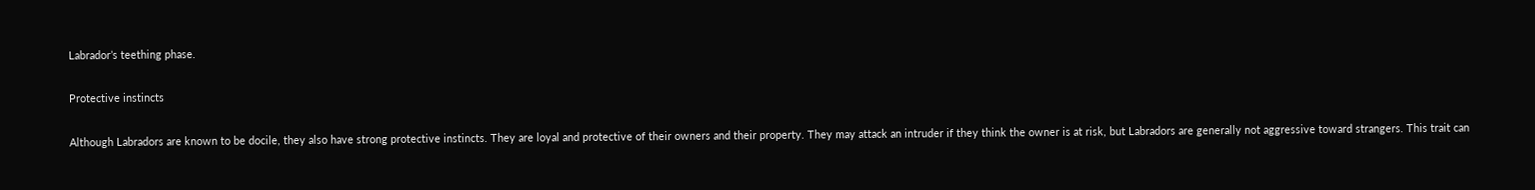Labrador’s teething phase.

Protective instincts

Although Labradors are known to be docile, they also have strong protective instincts. They are loyal and protective of their owners and their property. They may attack an intruder if they think the owner is at risk, but Labradors are generally not aggressive toward strangers. This trait can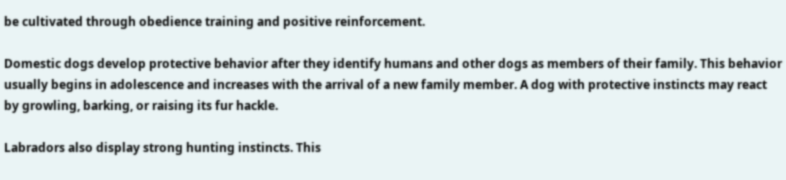be cultivated through obedience training and positive reinforcement.

Domestic dogs develop protective behavior after they identify humans and other dogs as members of their family. This behavior usually begins in adolescence and increases with the arrival of a new family member. A dog with protective instincts may react by growling, barking, or raising its fur hackle.

Labradors also display strong hunting instincts. This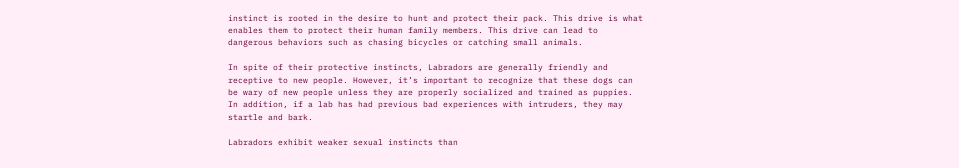instinct is rooted in the desire to hunt and protect their pack. This drive is what enables them to protect their human family members. This drive can lead to dangerous behaviors such as chasing bicycles or catching small animals.

In spite of their protective instincts, Labradors are generally friendly and receptive to new people. However, it’s important to recognize that these dogs can be wary of new people unless they are properly socialized and trained as puppies. In addition, if a lab has had previous bad experiences with intruders, they may startle and bark.

Labradors exhibit weaker sexual instincts than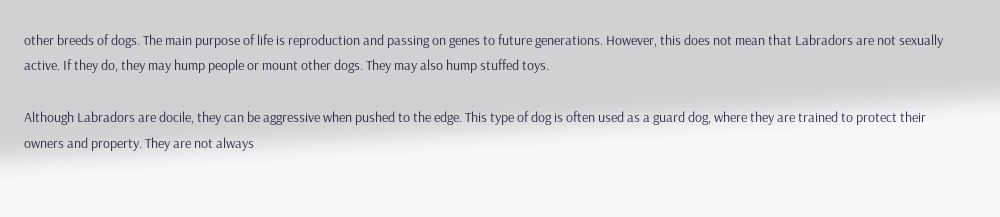other breeds of dogs. The main purpose of life is reproduction and passing on genes to future generations. However, this does not mean that Labradors are not sexually active. If they do, they may hump people or mount other dogs. They may also hump stuffed toys.

Although Labradors are docile, they can be aggressive when pushed to the edge. This type of dog is often used as a guard dog, where they are trained to protect their owners and property. They are not always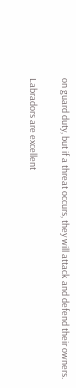on guard duty, but if a threat occurs, they will attack and defend their owners.

Labradors are excellent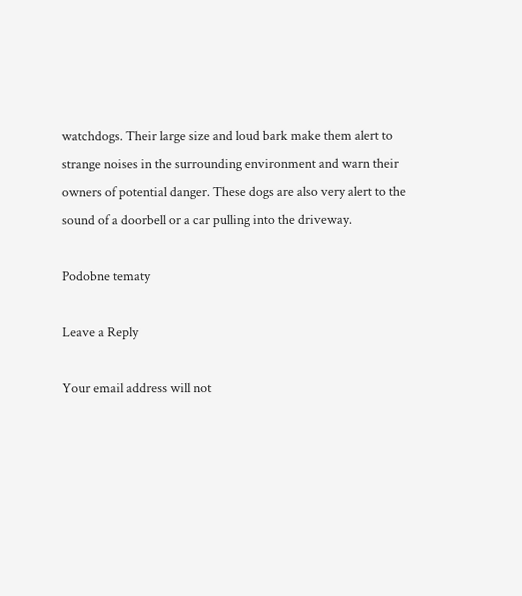watchdogs. Their large size and loud bark make them alert to strange noises in the surrounding environment and warn their owners of potential danger. These dogs are also very alert to the sound of a doorbell or a car pulling into the driveway.

Podobne tematy

Leave a Reply

Your email address will not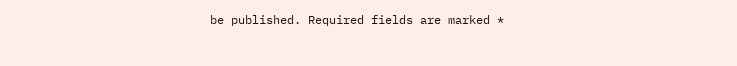be published. Required fields are marked *